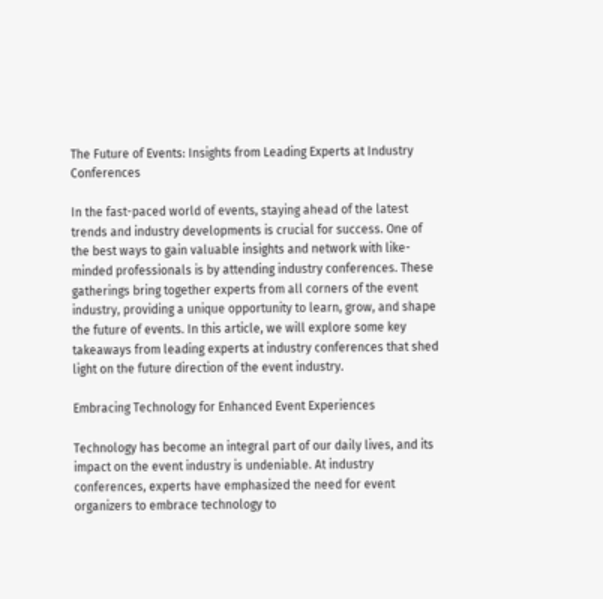The Future of Events: Insights from Leading Experts at Industry Conferences

In the fast-paced world of events, staying ahead of the latest trends and industry developments is crucial for success. One of the best ways to gain valuable insights and network with like-minded professionals is by attending industry conferences. These gatherings bring together experts from all corners of the event industry, providing a unique opportunity to learn, grow, and shape the future of events. In this article, we will explore some key takeaways from leading experts at industry conferences that shed light on the future direction of the event industry.

Embracing Technology for Enhanced Event Experiences

Technology has become an integral part of our daily lives, and its impact on the event industry is undeniable. At industry conferences, experts have emphasized the need for event organizers to embrace technology to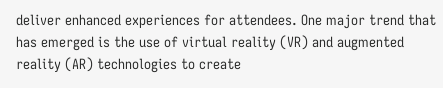deliver enhanced experiences for attendees. One major trend that has emerged is the use of virtual reality (VR) and augmented reality (AR) technologies to create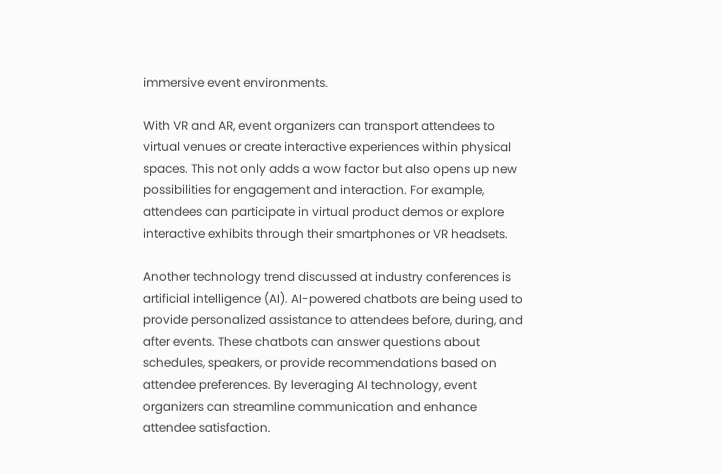immersive event environments.

With VR and AR, event organizers can transport attendees to virtual venues or create interactive experiences within physical spaces. This not only adds a wow factor but also opens up new possibilities for engagement and interaction. For example, attendees can participate in virtual product demos or explore interactive exhibits through their smartphones or VR headsets.

Another technology trend discussed at industry conferences is artificial intelligence (AI). AI-powered chatbots are being used to provide personalized assistance to attendees before, during, and after events. These chatbots can answer questions about schedules, speakers, or provide recommendations based on attendee preferences. By leveraging AI technology, event organizers can streamline communication and enhance attendee satisfaction.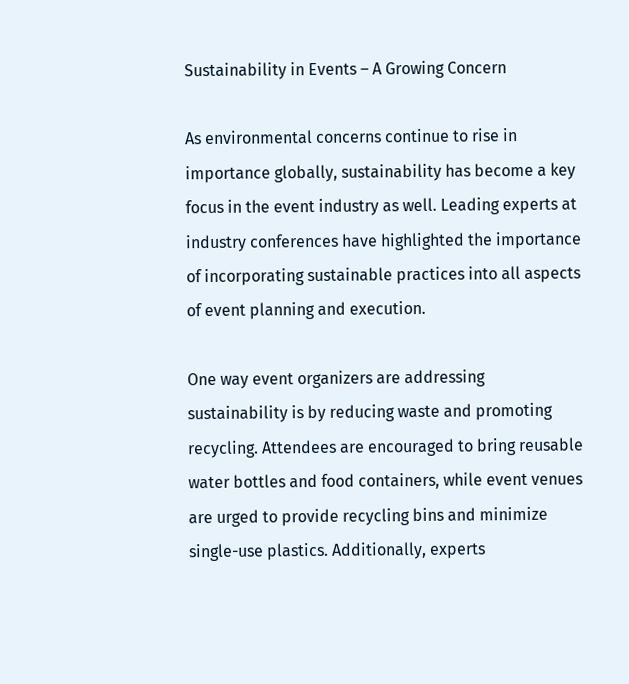Sustainability in Events – A Growing Concern

As environmental concerns continue to rise in importance globally, sustainability has become a key focus in the event industry as well. Leading experts at industry conferences have highlighted the importance of incorporating sustainable practices into all aspects of event planning and execution.

One way event organizers are addressing sustainability is by reducing waste and promoting recycling. Attendees are encouraged to bring reusable water bottles and food containers, while event venues are urged to provide recycling bins and minimize single-use plastics. Additionally, experts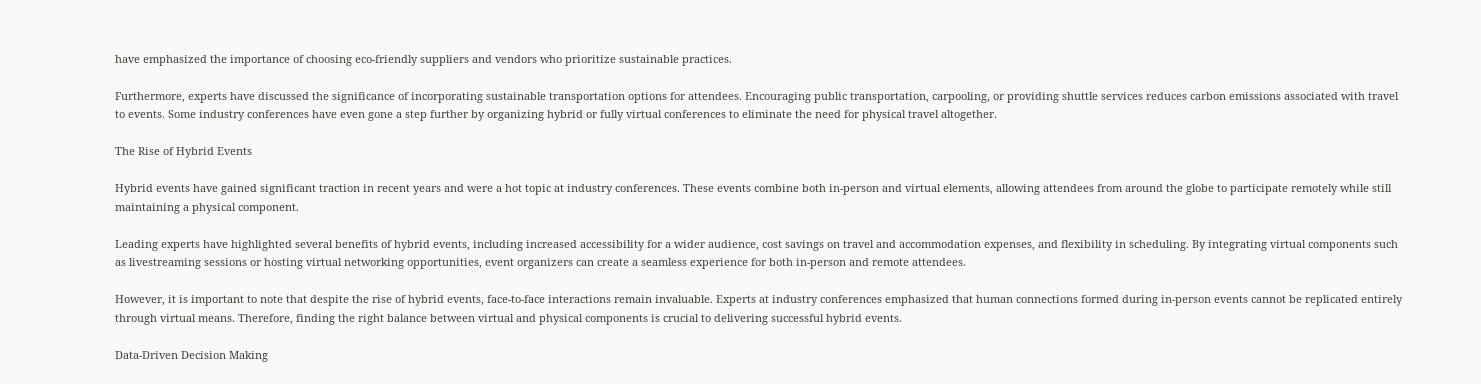have emphasized the importance of choosing eco-friendly suppliers and vendors who prioritize sustainable practices.

Furthermore, experts have discussed the significance of incorporating sustainable transportation options for attendees. Encouraging public transportation, carpooling, or providing shuttle services reduces carbon emissions associated with travel to events. Some industry conferences have even gone a step further by organizing hybrid or fully virtual conferences to eliminate the need for physical travel altogether.

The Rise of Hybrid Events

Hybrid events have gained significant traction in recent years and were a hot topic at industry conferences. These events combine both in-person and virtual elements, allowing attendees from around the globe to participate remotely while still maintaining a physical component.

Leading experts have highlighted several benefits of hybrid events, including increased accessibility for a wider audience, cost savings on travel and accommodation expenses, and flexibility in scheduling. By integrating virtual components such as livestreaming sessions or hosting virtual networking opportunities, event organizers can create a seamless experience for both in-person and remote attendees.

However, it is important to note that despite the rise of hybrid events, face-to-face interactions remain invaluable. Experts at industry conferences emphasized that human connections formed during in-person events cannot be replicated entirely through virtual means. Therefore, finding the right balance between virtual and physical components is crucial to delivering successful hybrid events.

Data-Driven Decision Making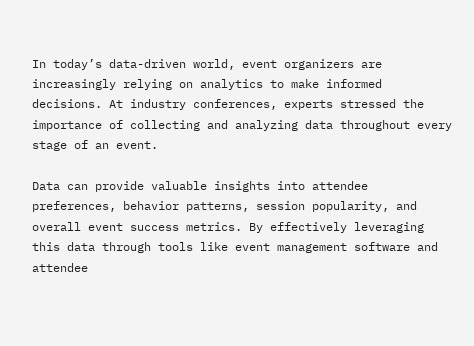In today’s data-driven world, event organizers are increasingly relying on analytics to make informed decisions. At industry conferences, experts stressed the importance of collecting and analyzing data throughout every stage of an event.

Data can provide valuable insights into attendee preferences, behavior patterns, session popularity, and overall event success metrics. By effectively leveraging this data through tools like event management software and attendee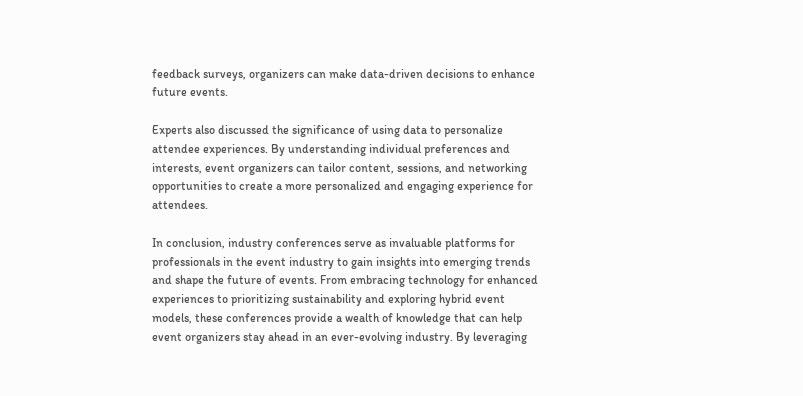feedback surveys, organizers can make data-driven decisions to enhance future events.

Experts also discussed the significance of using data to personalize attendee experiences. By understanding individual preferences and interests, event organizers can tailor content, sessions, and networking opportunities to create a more personalized and engaging experience for attendees.

In conclusion, industry conferences serve as invaluable platforms for professionals in the event industry to gain insights into emerging trends and shape the future of events. From embracing technology for enhanced experiences to prioritizing sustainability and exploring hybrid event models, these conferences provide a wealth of knowledge that can help event organizers stay ahead in an ever-evolving industry. By leveraging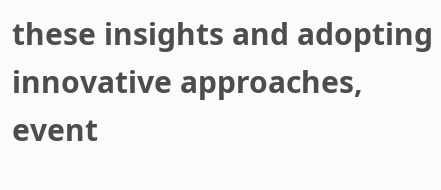these insights and adopting innovative approaches, event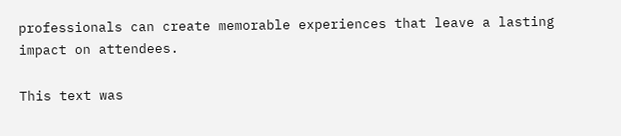professionals can create memorable experiences that leave a lasting impact on attendees.

This text was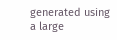generated using a large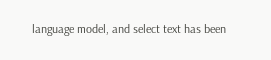language model, and select text has been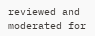reviewed and moderated for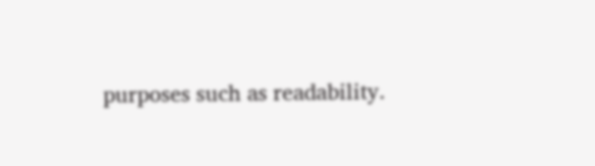purposes such as readability.